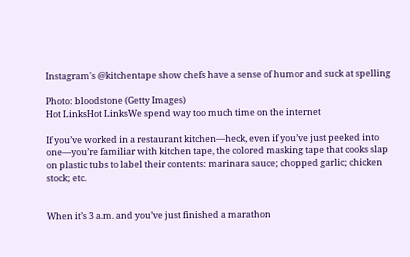Instagram's @kitchentape show chefs have a sense of humor and suck at spelling

Photo: bloodstone (Getty Images)
Hot LinksHot LinksWe spend way too much time on the internet

If you’ve worked in a restaurant kitchen—heck, even if you’ve just peeked into one—you’re familiar with kitchen tape, the colored masking tape that cooks slap on plastic tubs to label their contents: marinara sauce; chopped garlic; chicken stock; etc.


When it’s 3 a.m. and you’ve just finished a marathon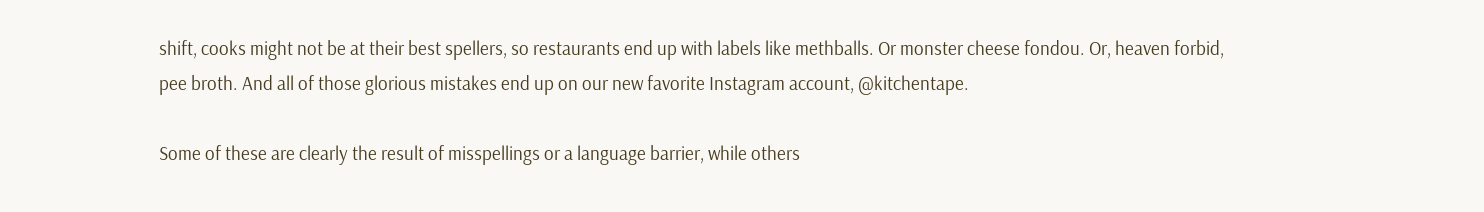shift, cooks might not be at their best spellers, so restaurants end up with labels like methballs. Or monster cheese fondou. Or, heaven forbid, pee broth. And all of those glorious mistakes end up on our new favorite Instagram account, @kitchentape.

Some of these are clearly the result of misspellings or a language barrier, while others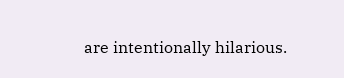are intentionally hilarious.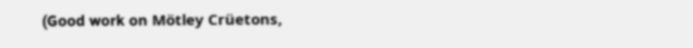(Good work on Mötley Crüetons,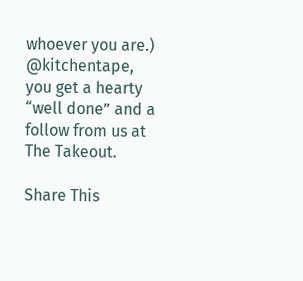whoever you are.) @kitchentape, you get a hearty “well done” and a follow from us at The Takeout.

Share This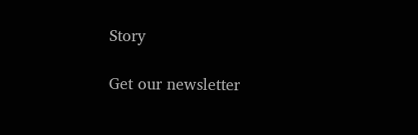Story

Get our newsletter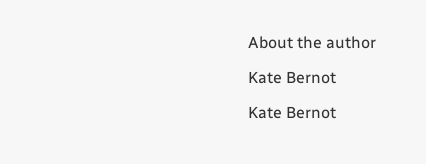About the author

Kate Bernot

Kate Bernot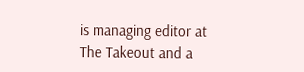is managing editor at The Takeout and a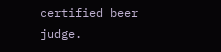certified beer judge.